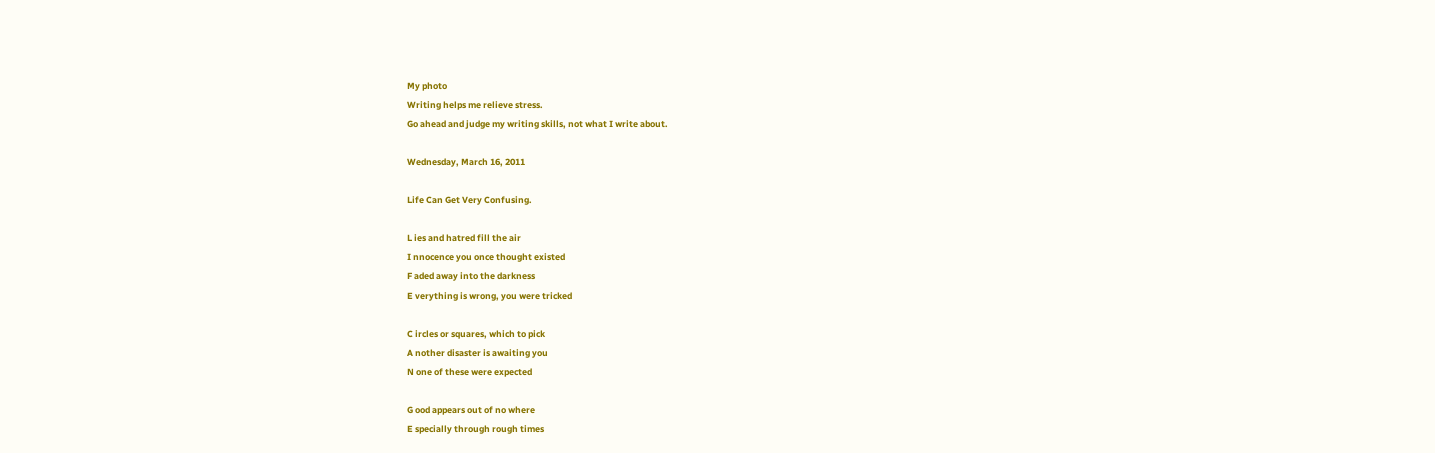My photo
Writing helps me relieve stress.
Go ahead and judge my writing skills, not what I write about.

Wednesday, March 16, 2011

Life Can Get Very Confusing.

L ies and hatred fill the air
I nnocence you once thought existed
F aded away into the darkness
E verything is wrong, you were tricked

C ircles or squares, which to pick
A nother disaster is awaiting you
N one of these were expected

G ood appears out of no where
E specially through rough times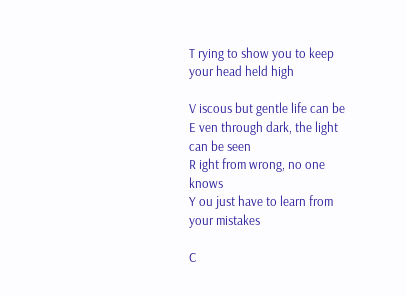T rying to show you to keep your head held high

V iscous but gentle life can be
E ven through dark, the light can be seen
R ight from wrong, no one knows
Y ou just have to learn from your mistakes

C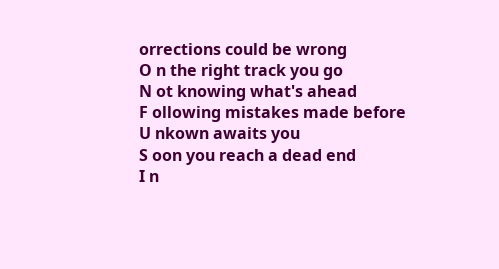orrections could be wrong
O n the right track you go
N ot knowing what's ahead
F ollowing mistakes made before
U nkown awaits you
S oon you reach a dead end
I n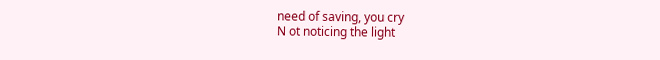need of saving, you cry
N ot noticing the light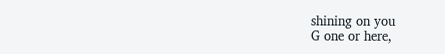shining on you
G one or here,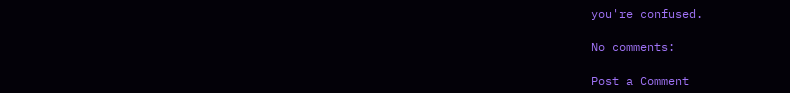you're confused.

No comments:

Post a Comment